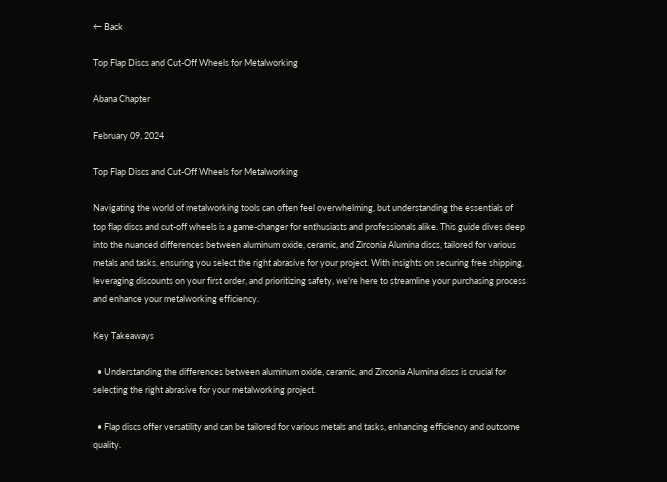← Back

Top Flap Discs and Cut-Off Wheels for Metalworking

Abana Chapter

February 09, 2024

Top Flap Discs and Cut-Off Wheels for Metalworking

Navigating the world of metalworking tools can often feel overwhelming, but understanding the essentials of top flap discs and cut-off wheels is a game-changer for enthusiasts and professionals alike. This guide dives deep into the nuanced differences between aluminum oxide, ceramic, and Zirconia Alumina discs, tailored for various metals and tasks, ensuring you select the right abrasive for your project. With insights on securing free shipping, leveraging discounts on your first order, and prioritizing safety, we're here to streamline your purchasing process and enhance your metalworking efficiency.

Key Takeaways

  • Understanding the differences between aluminum oxide, ceramic, and Zirconia Alumina discs is crucial for selecting the right abrasive for your metalworking project.

  • Flap discs offer versatility and can be tailored for various metals and tasks, enhancing efficiency and outcome quality.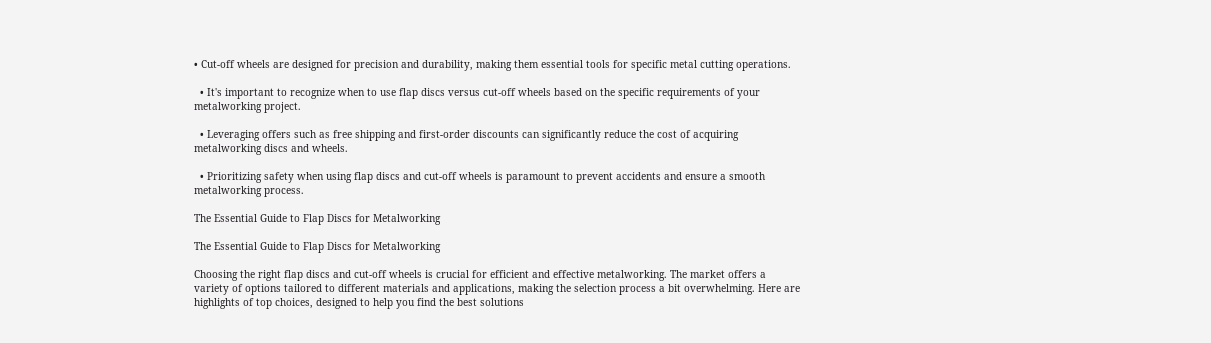• Cut-off wheels are designed for precision and durability, making them essential tools for specific metal cutting operations.

  • It's important to recognize when to use flap discs versus cut-off wheels based on the specific requirements of your metalworking project.

  • Leveraging offers such as free shipping and first-order discounts can significantly reduce the cost of acquiring metalworking discs and wheels.

  • Prioritizing safety when using flap discs and cut-off wheels is paramount to prevent accidents and ensure a smooth metalworking process.

The Essential Guide to Flap Discs for Metalworking

The Essential Guide to Flap Discs for Metalworking

Choosing the right flap discs and cut-off wheels is crucial for efficient and effective metalworking. The market offers a variety of options tailored to different materials and applications, making the selection process a bit overwhelming. Here are highlights of top choices, designed to help you find the best solutions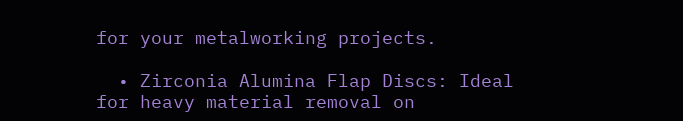for your metalworking projects.

  • Zirconia Alumina Flap Discs: Ideal for heavy material removal on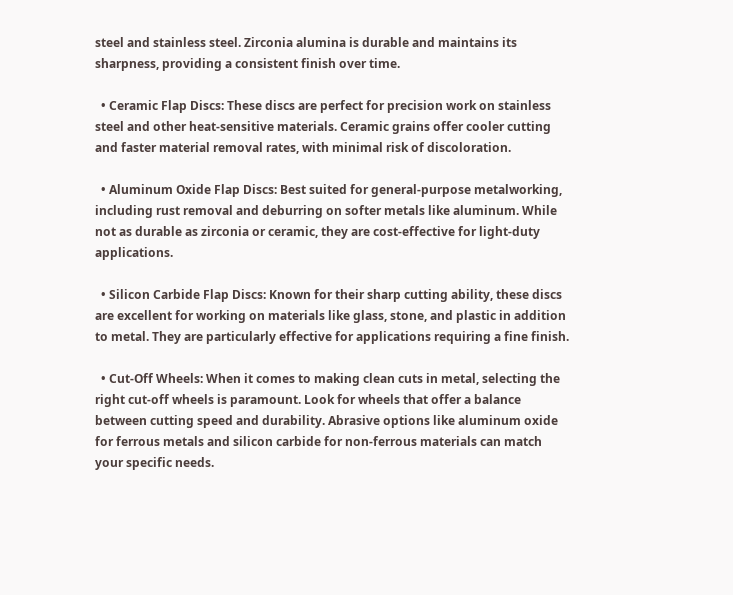steel and stainless steel. Zirconia alumina is durable and maintains its sharpness, providing a consistent finish over time.

  • Ceramic Flap Discs: These discs are perfect for precision work on stainless steel and other heat-sensitive materials. Ceramic grains offer cooler cutting and faster material removal rates, with minimal risk of discoloration.

  • Aluminum Oxide Flap Discs: Best suited for general-purpose metalworking, including rust removal and deburring on softer metals like aluminum. While not as durable as zirconia or ceramic, they are cost-effective for light-duty applications.

  • Silicon Carbide Flap Discs: Known for their sharp cutting ability, these discs are excellent for working on materials like glass, stone, and plastic in addition to metal. They are particularly effective for applications requiring a fine finish.

  • Cut-Off Wheels: When it comes to making clean cuts in metal, selecting the right cut-off wheels is paramount. Look for wheels that offer a balance between cutting speed and durability. Abrasive options like aluminum oxide for ferrous metals and silicon carbide for non-ferrous materials can match your specific needs.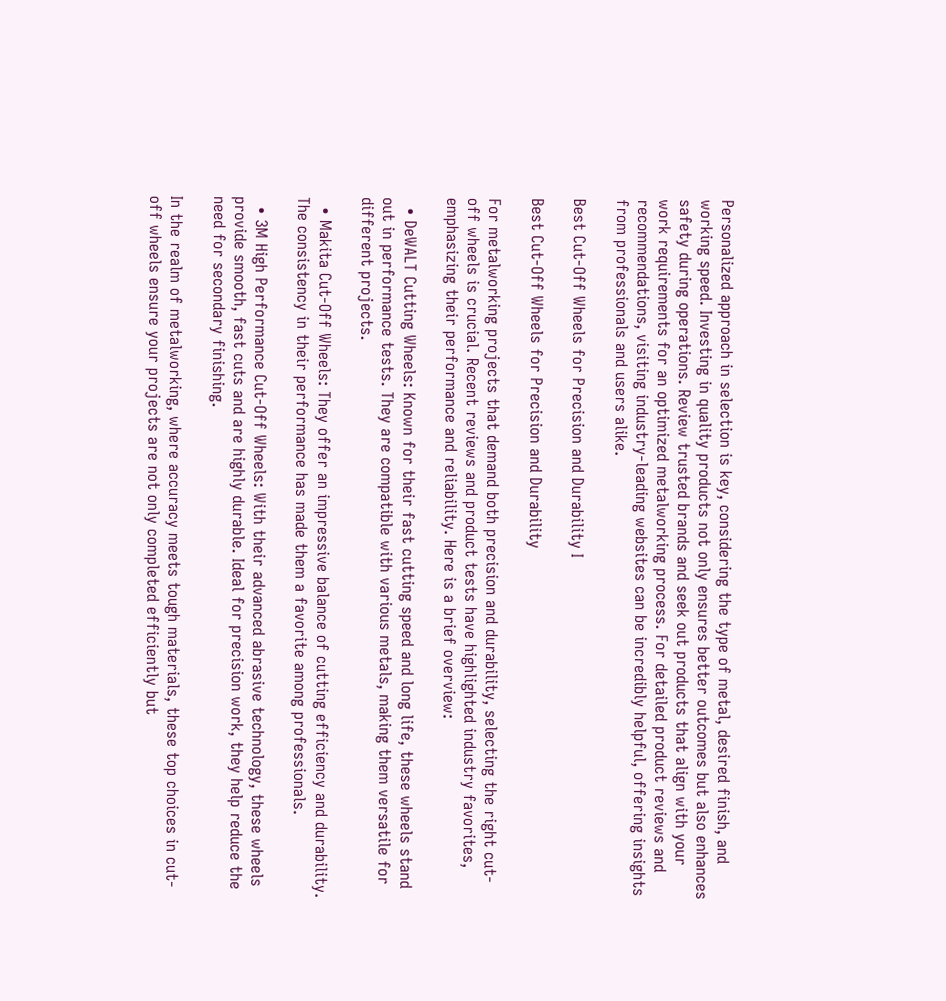Personalized approach in selection is key, considering the type of metal, desired finish, and working speed. Investing in quality products not only ensures better outcomes but also enhances safety during operations. Review trusted brands and seek out products that align with your work requirements for an optimized metalworking process. For detailed product reviews and recommendations, visiting industry-leading websites can be incredibly helpful, offering insights from professionals and users alike.

Best Cut-Off Wheels for Precision and Durability I

Best Cut-Off Wheels for Precision and Durability

For metalworking projects that demand both precision and durability, selecting the right cut-off wheels is crucial. Recent reviews and product tests have highlighted industry favorites, emphasizing their performance and reliability. Here is a brief overview:

  • DeWALT Cutting Wheels: Known for their fast cutting speed and long life, these wheels stand out in performance tests. They are compatible with various metals, making them versatile for different projects.

  • Makita Cut-Off Wheels: They offer an impressive balance of cutting efficiency and durability. The consistency in their performance has made them a favorite among professionals.

  • 3M High Performance Cut-Off Wheels: With their advanced abrasive technology, these wheels provide smooth, fast cuts and are highly durable. Ideal for precision work, they help reduce the need for secondary finishing.

In the realm of metalworking, where accuracy meets tough materials, these top choices in cut-off wheels ensure your projects are not only completed efficiently but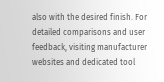also with the desired finish. For detailed comparisons and user feedback, visiting manufacturer websites and dedicated tool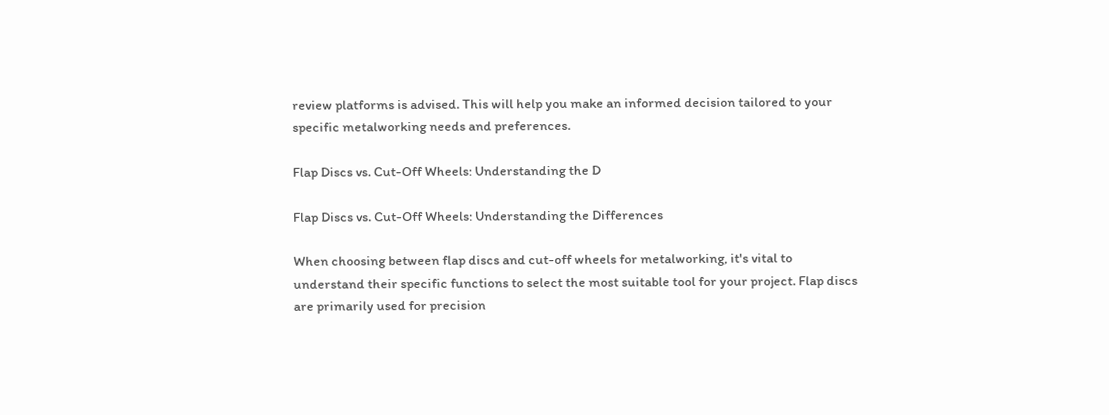review platforms is advised. This will help you make an informed decision tailored to your specific metalworking needs and preferences.

Flap Discs vs. Cut-Off Wheels: Understanding the D

Flap Discs vs. Cut-Off Wheels: Understanding the Differences

When choosing between flap discs and cut-off wheels for metalworking, it's vital to understand their specific functions to select the most suitable tool for your project. Flap discs are primarily used for precision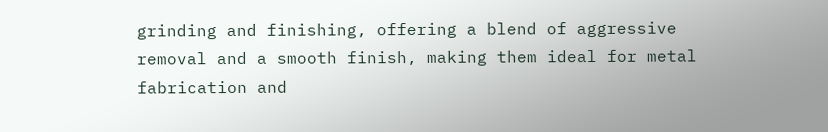grinding and finishing, offering a blend of aggressive removal and a smooth finish, making them ideal for metal fabrication and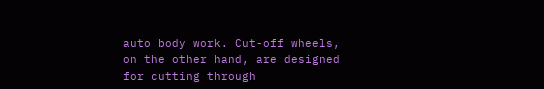auto body work. Cut-off wheels, on the other hand, are designed for cutting through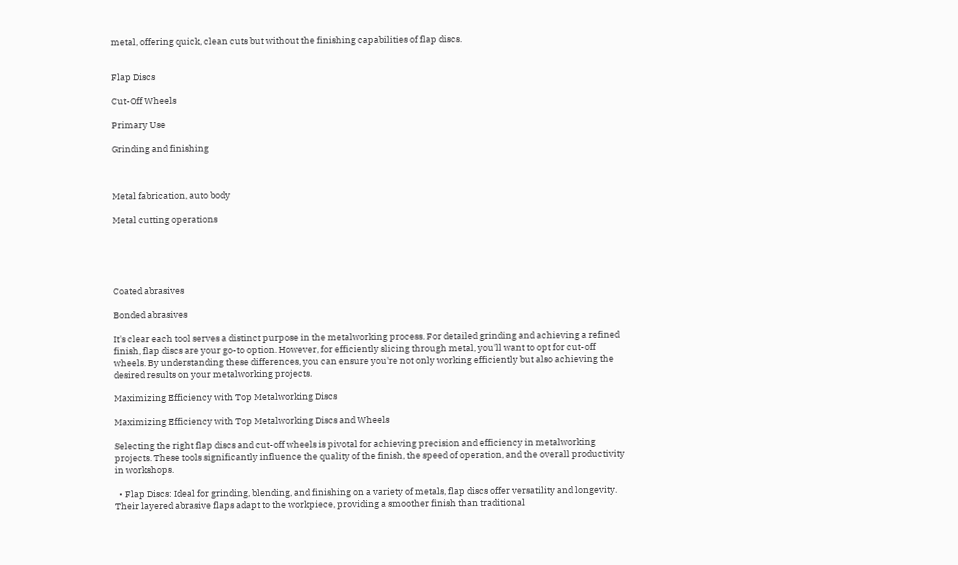metal, offering quick, clean cuts but without the finishing capabilities of flap discs.


Flap Discs

Cut-Off Wheels

Primary Use

Grinding and finishing



Metal fabrication, auto body

Metal cutting operations





Coated abrasives

Bonded abrasives

It's clear each tool serves a distinct purpose in the metalworking process. For detailed grinding and achieving a refined finish, flap discs are your go-to option. However, for efficiently slicing through metal, you'll want to opt for cut-off wheels. By understanding these differences, you can ensure you're not only working efficiently but also achieving the desired results on your metalworking projects.

Maximizing Efficiency with Top Metalworking Discs

Maximizing Efficiency with Top Metalworking Discs and Wheels

Selecting the right flap discs and cut-off wheels is pivotal for achieving precision and efficiency in metalworking projects. These tools significantly influence the quality of the finish, the speed of operation, and the overall productivity in workshops.

  • Flap Discs: Ideal for grinding, blending, and finishing on a variety of metals, flap discs offer versatility and longevity. Their layered abrasive flaps adapt to the workpiece, providing a smoother finish than traditional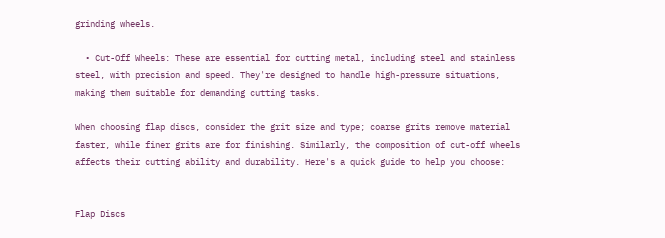grinding wheels.

  • Cut-Off Wheels: These are essential for cutting metal, including steel and stainless steel, with precision and speed. They're designed to handle high-pressure situations, making them suitable for demanding cutting tasks.

When choosing flap discs, consider the grit size and type; coarse grits remove material faster, while finer grits are for finishing. Similarly, the composition of cut-off wheels affects their cutting ability and durability. Here's a quick guide to help you choose:


Flap Discs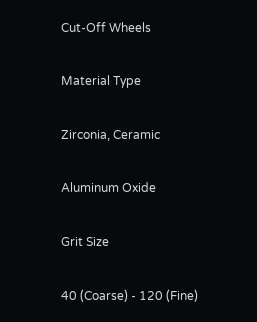Cut-Off Wheels

Material Type

Zirconia, Ceramic

Aluminum Oxide

Grit Size

40 (Coarse) - 120 (Fine)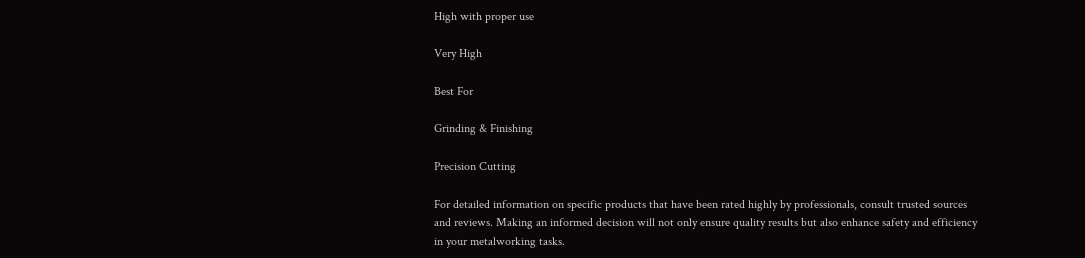High with proper use

Very High

Best For

Grinding & Finishing

Precision Cutting

For detailed information on specific products that have been rated highly by professionals, consult trusted sources and reviews. Making an informed decision will not only ensure quality results but also enhance safety and efficiency in your metalworking tasks.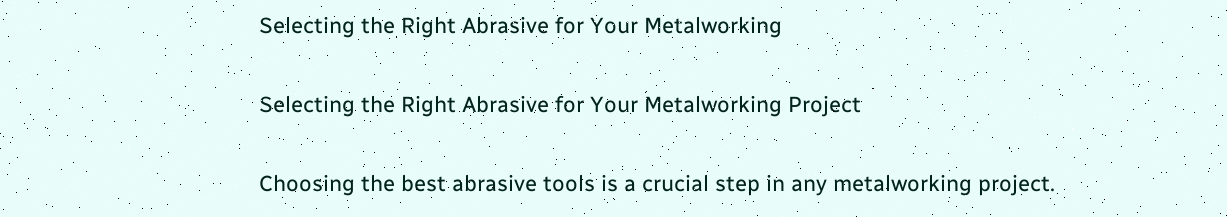Selecting the Right Abrasive for Your Metalworking

Selecting the Right Abrasive for Your Metalworking Project

Choosing the best abrasive tools is a crucial step in any metalworking project.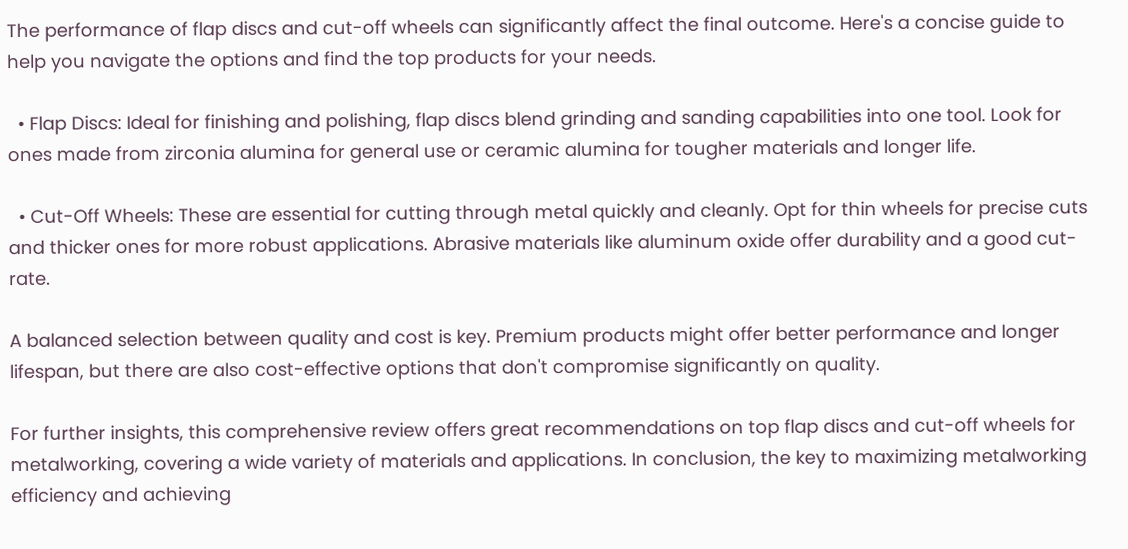The performance of flap discs and cut-off wheels can significantly affect the final outcome. Here's a concise guide to help you navigate the options and find the top products for your needs.

  • Flap Discs: Ideal for finishing and polishing, flap discs blend grinding and sanding capabilities into one tool. Look for ones made from zirconia alumina for general use or ceramic alumina for tougher materials and longer life.

  • Cut-Off Wheels: These are essential for cutting through metal quickly and cleanly. Opt for thin wheels for precise cuts and thicker ones for more robust applications. Abrasive materials like aluminum oxide offer durability and a good cut-rate.

A balanced selection between quality and cost is key. Premium products might offer better performance and longer lifespan, but there are also cost-effective options that don't compromise significantly on quality.

For further insights, this comprehensive review offers great recommendations on top flap discs and cut-off wheels for metalworking, covering a wide variety of materials and applications. In conclusion, the key to maximizing metalworking efficiency and achieving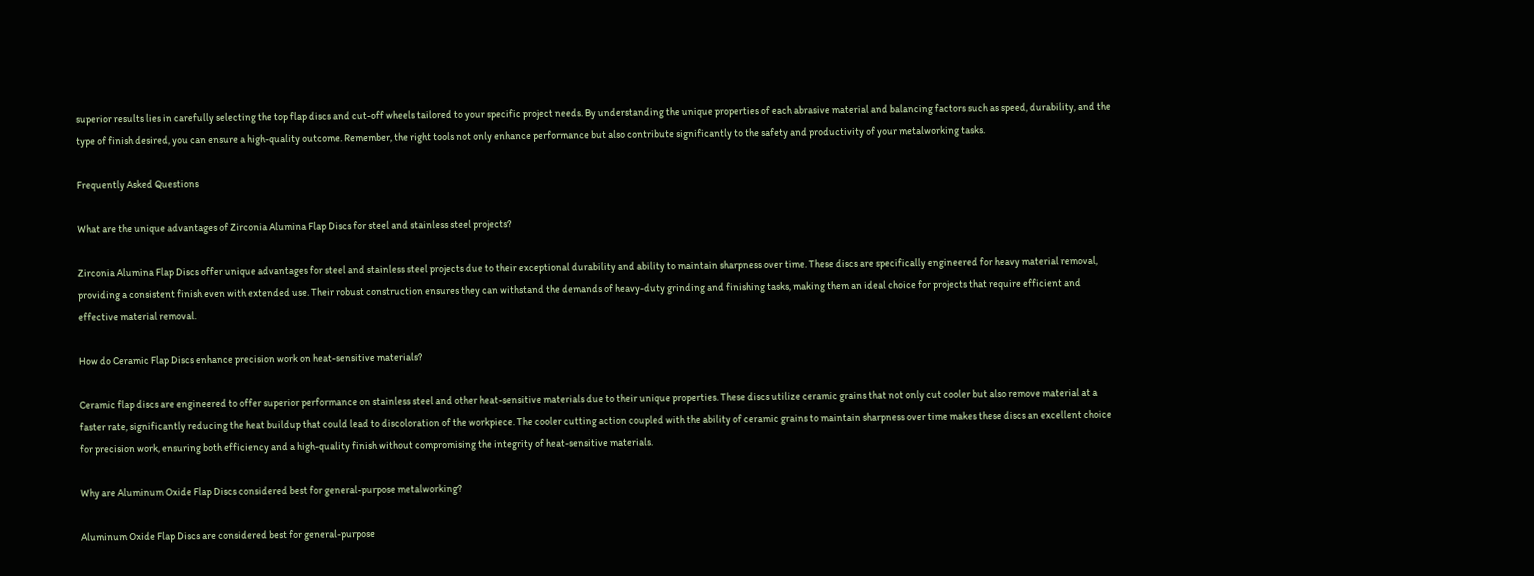superior results lies in carefully selecting the top flap discs and cut-off wheels tailored to your specific project needs. By understanding the unique properties of each abrasive material and balancing factors such as speed, durability, and the type of finish desired, you can ensure a high-quality outcome. Remember, the right tools not only enhance performance but also contribute significantly to the safety and productivity of your metalworking tasks.

Frequently Asked Questions

What are the unique advantages of Zirconia Alumina Flap Discs for steel and stainless steel projects?

Zirconia Alumina Flap Discs offer unique advantages for steel and stainless steel projects due to their exceptional durability and ability to maintain sharpness over time. These discs are specifically engineered for heavy material removal, providing a consistent finish even with extended use. Their robust construction ensures they can withstand the demands of heavy-duty grinding and finishing tasks, making them an ideal choice for projects that require efficient and effective material removal.

How do Ceramic Flap Discs enhance precision work on heat-sensitive materials?

Ceramic flap discs are engineered to offer superior performance on stainless steel and other heat-sensitive materials due to their unique properties. These discs utilize ceramic grains that not only cut cooler but also remove material at a faster rate, significantly reducing the heat buildup that could lead to discoloration of the workpiece. The cooler cutting action coupled with the ability of ceramic grains to maintain sharpness over time makes these discs an excellent choice for precision work, ensuring both efficiency and a high-quality finish without compromising the integrity of heat-sensitive materials.

Why are Aluminum Oxide Flap Discs considered best for general-purpose metalworking?

Aluminum Oxide Flap Discs are considered best for general-purpose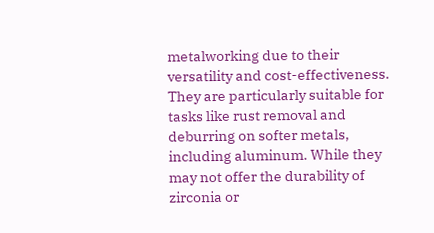metalworking due to their versatility and cost-effectiveness. They are particularly suitable for tasks like rust removal and deburring on softer metals, including aluminum. While they may not offer the durability of zirconia or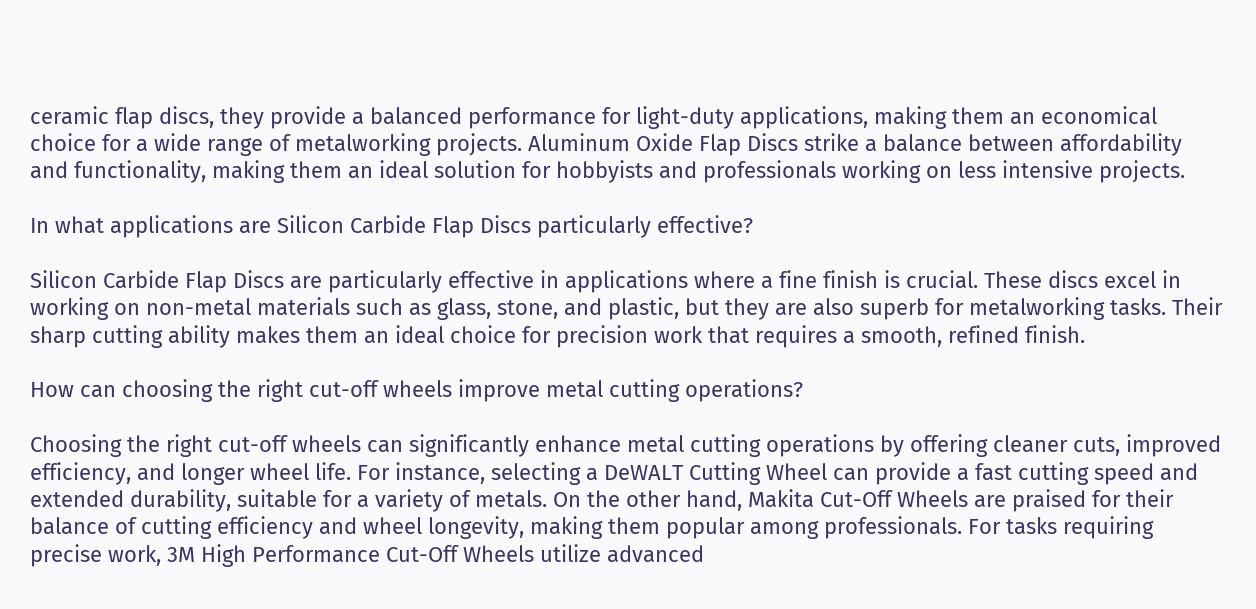ceramic flap discs, they provide a balanced performance for light-duty applications, making them an economical choice for a wide range of metalworking projects. Aluminum Oxide Flap Discs strike a balance between affordability and functionality, making them an ideal solution for hobbyists and professionals working on less intensive projects.

In what applications are Silicon Carbide Flap Discs particularly effective?

Silicon Carbide Flap Discs are particularly effective in applications where a fine finish is crucial. These discs excel in working on non-metal materials such as glass, stone, and plastic, but they are also superb for metalworking tasks. Their sharp cutting ability makes them an ideal choice for precision work that requires a smooth, refined finish.

How can choosing the right cut-off wheels improve metal cutting operations?

Choosing the right cut-off wheels can significantly enhance metal cutting operations by offering cleaner cuts, improved efficiency, and longer wheel life. For instance, selecting a DeWALT Cutting Wheel can provide a fast cutting speed and extended durability, suitable for a variety of metals. On the other hand, Makita Cut-Off Wheels are praised for their balance of cutting efficiency and wheel longevity, making them popular among professionals. For tasks requiring precise work, 3M High Performance Cut-Off Wheels utilize advanced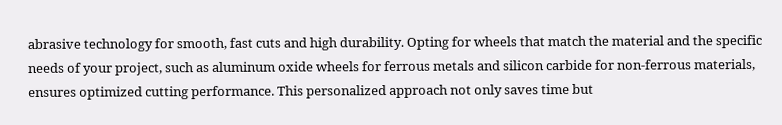abrasive technology for smooth, fast cuts and high durability. Opting for wheels that match the material and the specific needs of your project, such as aluminum oxide wheels for ferrous metals and silicon carbide for non-ferrous materials, ensures optimized cutting performance. This personalized approach not only saves time but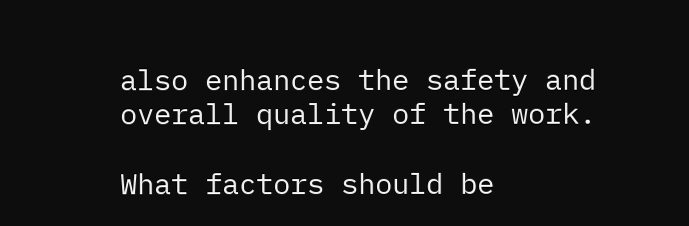also enhances the safety and overall quality of the work.

What factors should be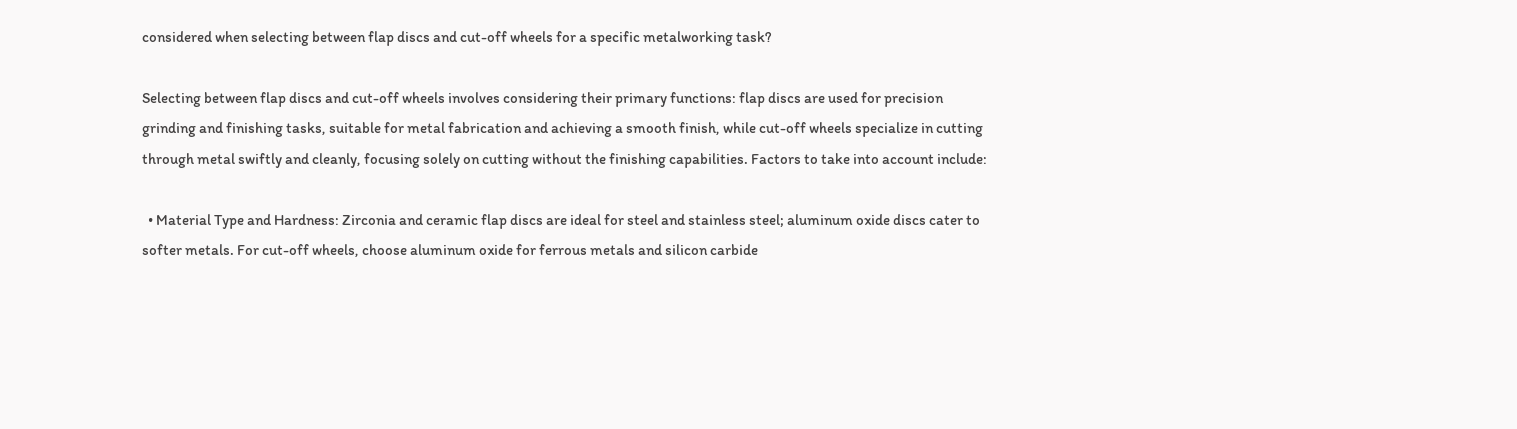considered when selecting between flap discs and cut-off wheels for a specific metalworking task?

Selecting between flap discs and cut-off wheels involves considering their primary functions: flap discs are used for precision grinding and finishing tasks, suitable for metal fabrication and achieving a smooth finish, while cut-off wheels specialize in cutting through metal swiftly and cleanly, focusing solely on cutting without the finishing capabilities. Factors to take into account include:

  • Material Type and Hardness: Zirconia and ceramic flap discs are ideal for steel and stainless steel; aluminum oxide discs cater to softer metals. For cut-off wheels, choose aluminum oxide for ferrous metals and silicon carbide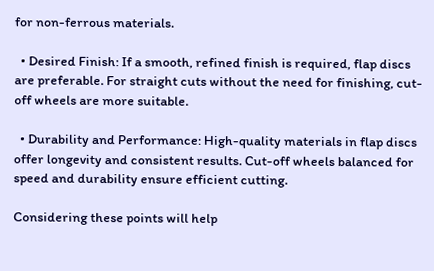for non-ferrous materials.

  • Desired Finish: If a smooth, refined finish is required, flap discs are preferable. For straight cuts without the need for finishing, cut-off wheels are more suitable.

  • Durability and Performance: High-quality materials in flap discs offer longevity and consistent results. Cut-off wheels balanced for speed and durability ensure efficient cutting.

Considering these points will help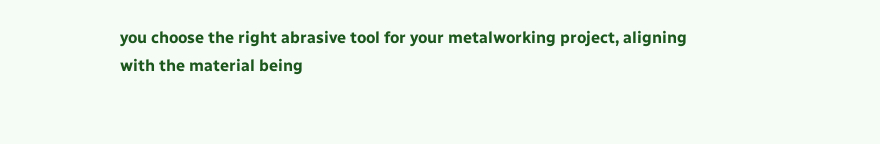you choose the right abrasive tool for your metalworking project, aligning with the material being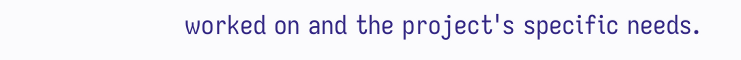worked on and the project's specific needs.